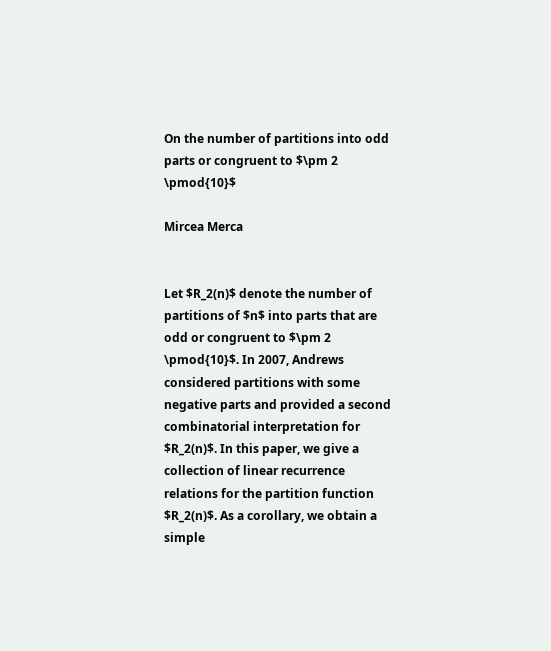On the number of partitions into odd parts or congruent to $\pm 2 \pmod{10}$

Mircea Merca


Let $R_2(n)$ denote the number of partitions of $n$ into parts that are odd or congruent to $\pm 2 \pmod{10}$. In 2007, Andrews considered partitions with some negative parts and provided a second combinatorial interpretation for $R_2(n)$. In this paper, we give a collection of linear recurrence relations for the partition function $R_2(n)$. As a corollary, we obtain a simple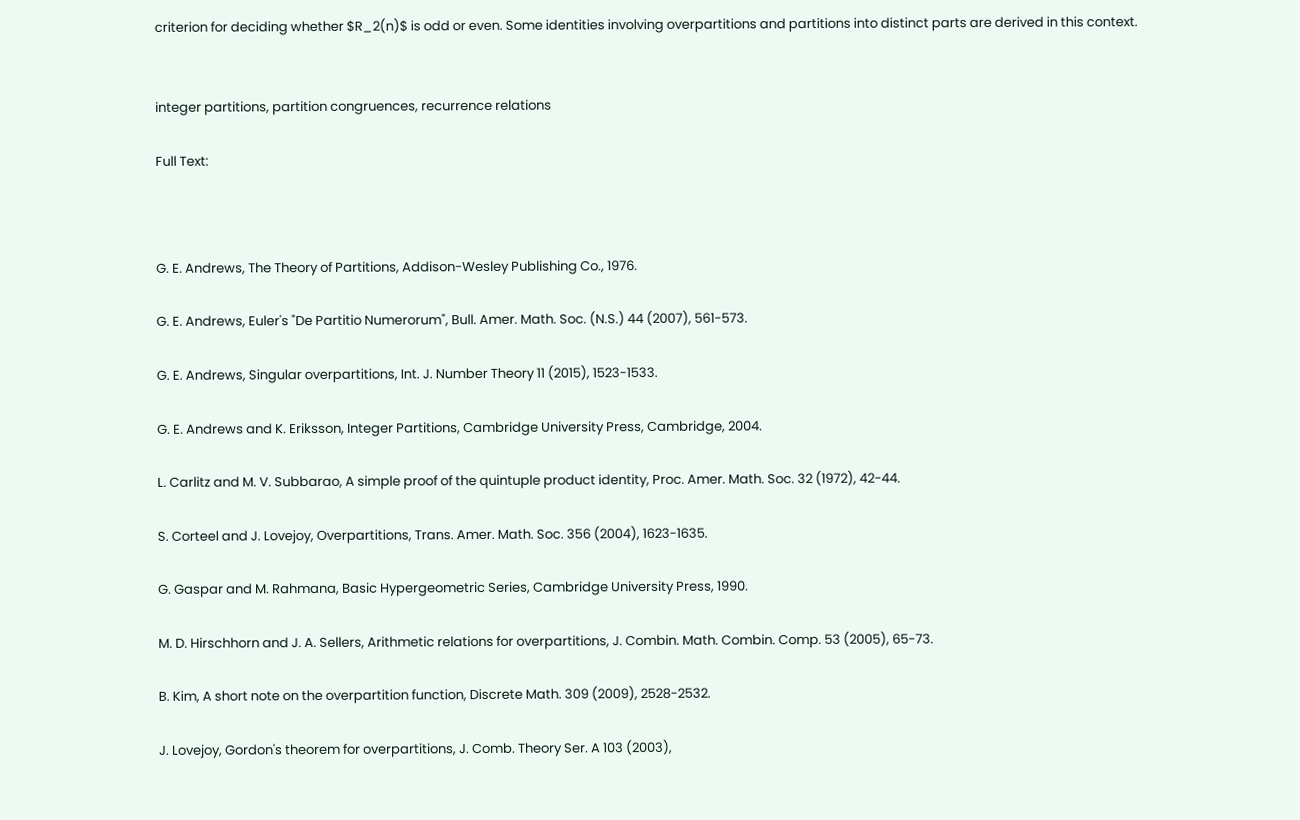criterion for deciding whether $R_2(n)$ is odd or even. Some identities involving overpartitions and partitions into distinct parts are derived in this context.


integer partitions, partition congruences, recurrence relations

Full Text:



G. E. Andrews, The Theory of Partitions, Addison-Wesley Publishing Co., 1976.

G. E. Andrews, Euler's "De Partitio Numerorum", Bull. Amer. Math. Soc. (N.S.) 44 (2007), 561-573.

G. E. Andrews, Singular overpartitions, Int. J. Number Theory 11 (2015), 1523-1533.

G. E. Andrews and K. Eriksson, Integer Partitions, Cambridge University Press, Cambridge, 2004.

L. Carlitz and M. V. Subbarao, A simple proof of the quintuple product identity, Proc. Amer. Math. Soc. 32 (1972), 42-44.

S. Corteel and J. Lovejoy, Overpartitions, Trans. Amer. Math. Soc. 356 (2004), 1623-1635.

G. Gaspar and M. Rahmana, Basic Hypergeometric Series, Cambridge University Press, 1990.

M. D. Hirschhorn and J. A. Sellers, Arithmetic relations for overpartitions, J. Combin. Math. Combin. Comp. 53 (2005), 65-73.

B. Kim, A short note on the overpartition function, Discrete Math. 309 (2009), 2528-2532.

J. Lovejoy, Gordon's theorem for overpartitions, J. Comb. Theory Ser. A 103 (2003),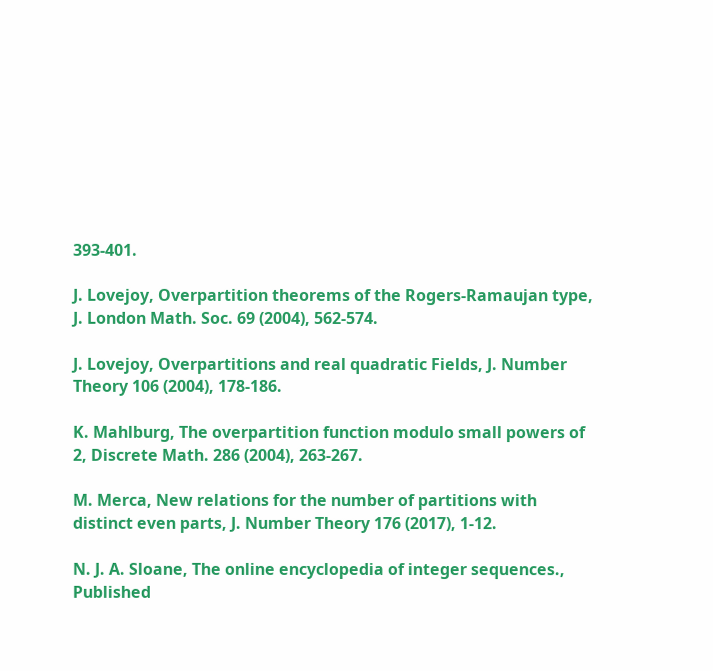393-401.

J. Lovejoy, Overpartition theorems of the Rogers-Ramaujan type, J. London Math. Soc. 69 (2004), 562-574.

J. Lovejoy, Overpartitions and real quadratic Fields, J. Number Theory 106 (2004), 178-186.

K. Mahlburg, The overpartition function modulo small powers of 2, Discrete Math. 286 (2004), 263-267.

M. Merca, New relations for the number of partitions with distinct even parts, J. Number Theory 176 (2017), 1-12.

N. J. A. Sloane, The online encyclopedia of integer sequences., Published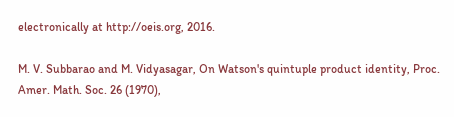electronically at http://oeis.org, 2016.

M. V. Subbarao and M. Vidyasagar, On Watson's quintuple product identity, Proc. Amer. Math. Soc. 26 (1970),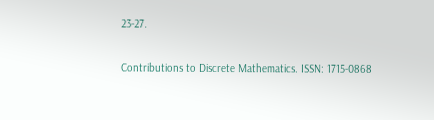23-27.

Contributions to Discrete Mathematics. ISSN: 1715-0868